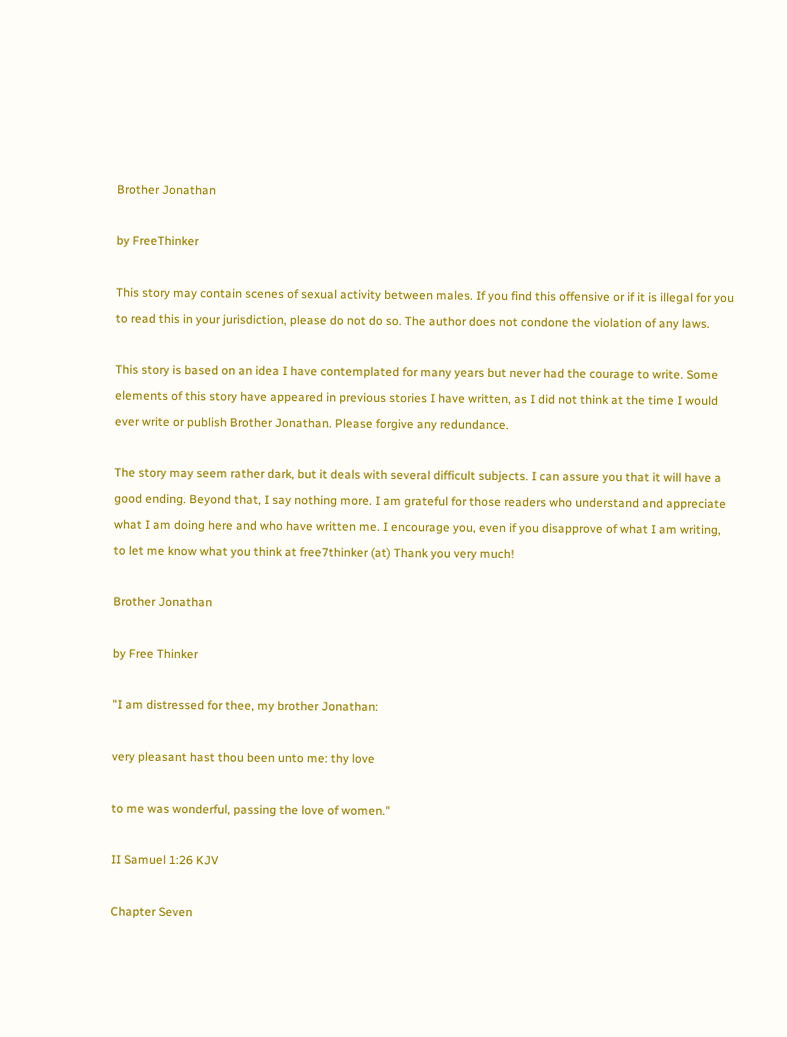Brother Jonathan

by FreeThinker

This story may contain scenes of sexual activity between males. If you find this offensive or if it is illegal for you to read this in your jurisdiction, please do not do so. The author does not condone the violation of any laws.

This story is based on an idea I have contemplated for many years but never had the courage to write. Some elements of this story have appeared in previous stories I have written, as I did not think at the time I would ever write or publish Brother Jonathan. Please forgive any redundance.

The story may seem rather dark, but it deals with several difficult subjects. I can assure you that it will have a good ending. Beyond that, I say nothing more. I am grateful for those readers who understand and appreciate what I am doing here and who have written me. I encourage you, even if you disapprove of what I am writing, to let me know what you think at free7thinker (at) Thank you very much!

Brother Jonathan

by Free Thinker

"I am distressed for thee, my brother Jonathan:

very pleasant hast thou been unto me: thy love

to me was wonderful, passing the love of women."

II Samuel 1:26 KJV

Chapter Seven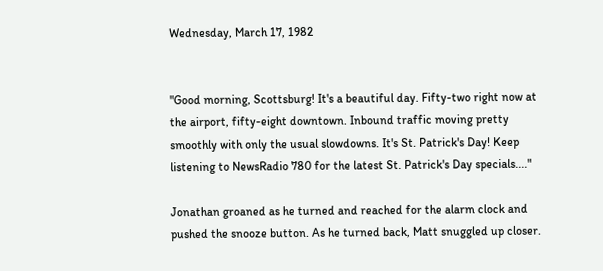Wednesday, March 17, 1982


"Good morning, Scottsburg! It's a beautiful day. Fifty-two right now at the airport, fifty-eight downtown. Inbound traffic moving pretty smoothly with only the usual slowdowns. It's St. Patrick's Day! Keep listening to NewsRadio 780 for the latest St. Patrick's Day specials...."

Jonathan groaned as he turned and reached for the alarm clock and pushed the snooze button. As he turned back, Matt snuggled up closer.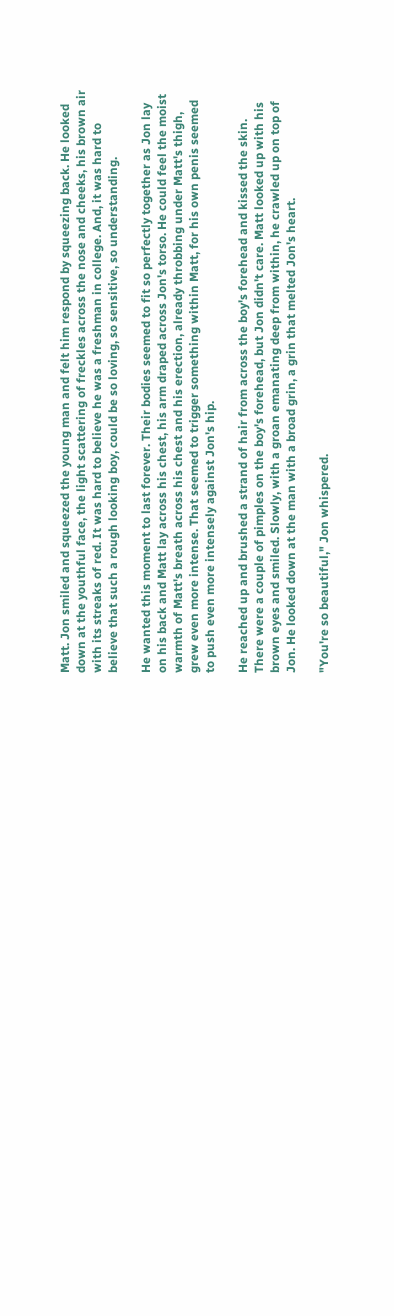Matt. Jon smiled and squeezed the young man and felt him respond by squeezing back. He looked down at the youthful face, the light scattering of freckles across the nose and cheeks, his brown air with its streaks of red. It was hard to believe he was a freshman in college. And, it was hard to believe that such a rough looking boy, could be so loving, so sensitive, so understanding.

He wanted this moment to last forever. Their bodies seemed to fit so perfectly together as Jon lay on his back and Matt lay across his chest, his arm draped across Jon's torso. He could feel the moist warmth of Matt's breath across his chest and his erection, already throbbing under Matt's thigh, grew even more intense. That seemed to trigger something within Matt, for his own penis seemed to push even more intensely against Jon's hip.

He reached up and brushed a strand of hair from across the boy's forehead and kissed the skin. There were a couple of pimples on the boy's forehead, but Jon didn't care. Matt looked up with his brown eyes and smiled. Slowly, with a groan emanating deep from within, he crawled up on top of Jon. He looked down at the man with a broad grin, a grin that melted Jon's heart.

"You're so beautiful," Jon whispered.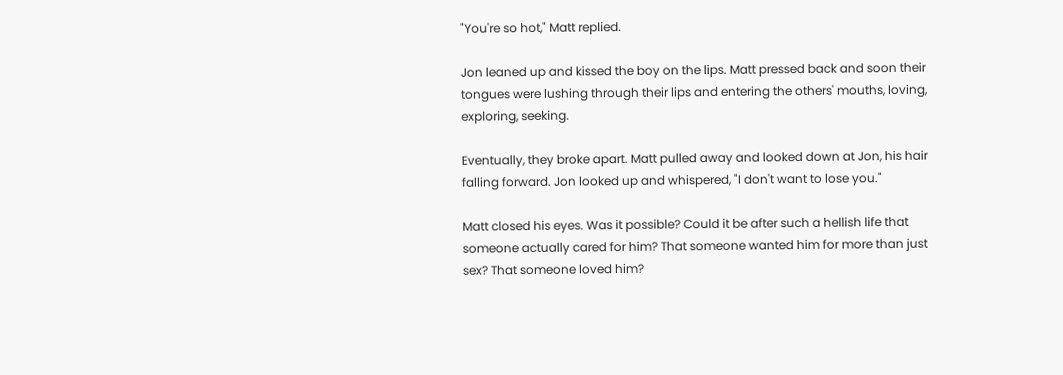"You're so hot," Matt replied.

Jon leaned up and kissed the boy on the lips. Matt pressed back and soon their tongues were lushing through their lips and entering the others' mouths, loving, exploring, seeking.

Eventually, they broke apart. Matt pulled away and looked down at Jon, his hair falling forward. Jon looked up and whispered, "I don't want to lose you."

Matt closed his eyes. Was it possible? Could it be after such a hellish life that someone actually cared for him? That someone wanted him for more than just sex? That someone loved him?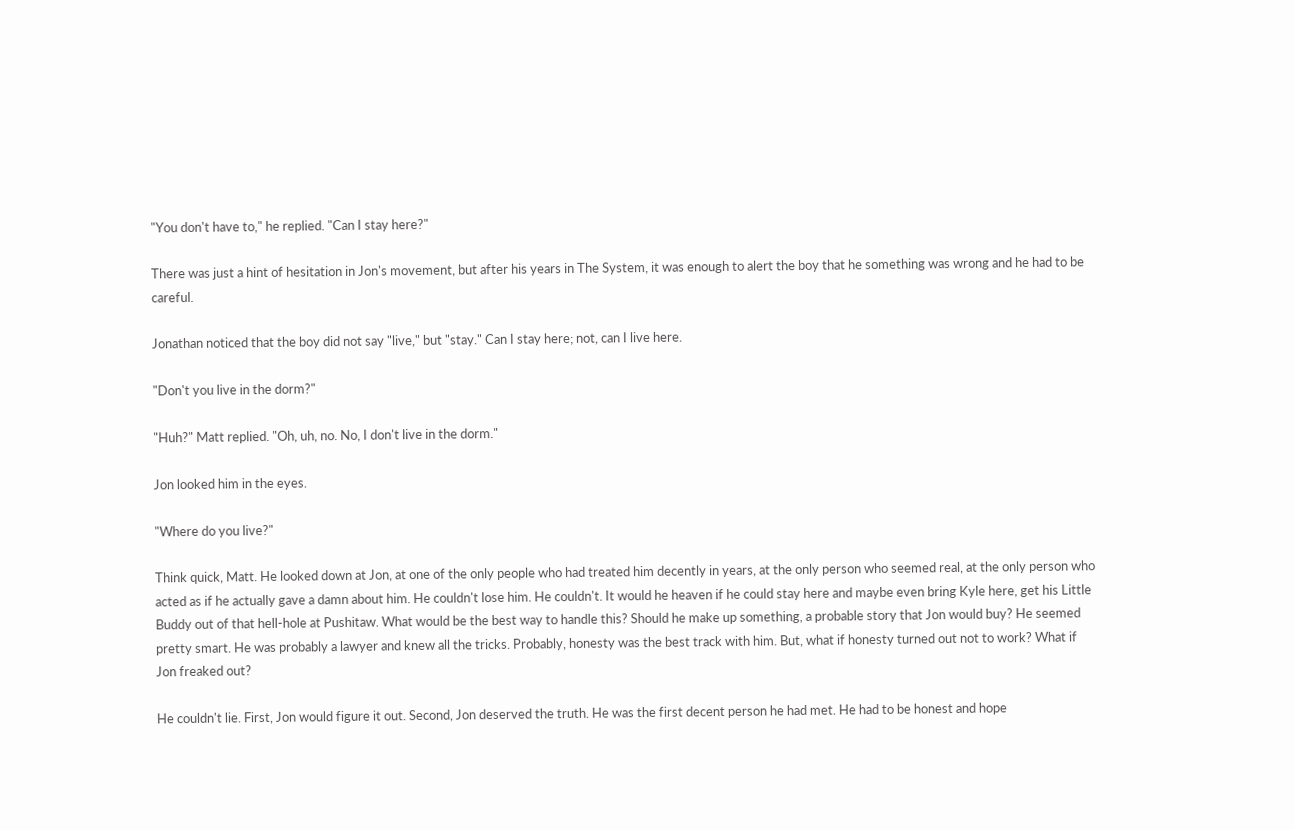"You don't have to," he replied. "Can I stay here?"

There was just a hint of hesitation in Jon's movement, but after his years in The System, it was enough to alert the boy that he something was wrong and he had to be careful.

Jonathan noticed that the boy did not say "live," but "stay." Can I stay here; not, can I live here.

"Don't you live in the dorm?"

"Huh?" Matt replied. "Oh, uh, no. No, I don't live in the dorm."

Jon looked him in the eyes.

"Where do you live?"

Think quick, Matt. He looked down at Jon, at one of the only people who had treated him decently in years, at the only person who seemed real, at the only person who acted as if he actually gave a damn about him. He couldn't lose him. He couldn't. It would he heaven if he could stay here and maybe even bring Kyle here, get his Little Buddy out of that hell-hole at Pushitaw. What would be the best way to handle this? Should he make up something, a probable story that Jon would buy? He seemed pretty smart. He was probably a lawyer and knew all the tricks. Probably, honesty was the best track with him. But, what if honesty turned out not to work? What if Jon freaked out?

He couldn't lie. First, Jon would figure it out. Second, Jon deserved the truth. He was the first decent person he had met. He had to be honest and hope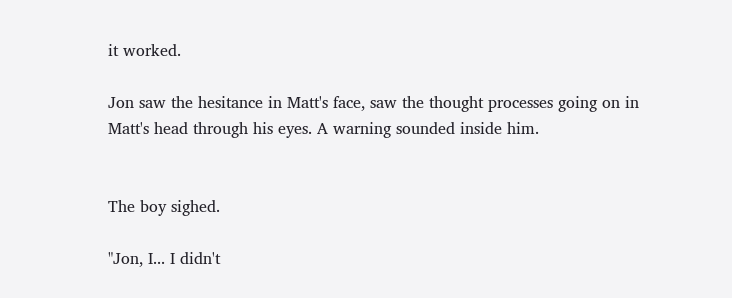it worked.

Jon saw the hesitance in Matt's face, saw the thought processes going on in Matt's head through his eyes. A warning sounded inside him.


The boy sighed.

"Jon, I... I didn't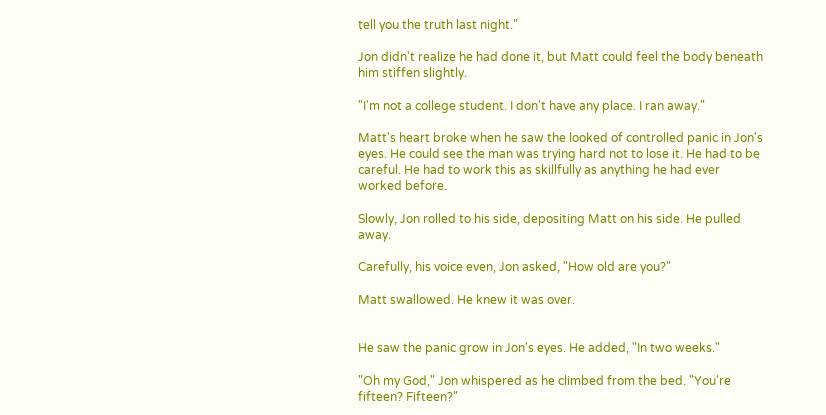tell you the truth last night."

Jon didn't realize he had done it, but Matt could feel the body beneath him stiffen slightly.

"I'm not a college student. I don't have any place. I ran away."

Matt's heart broke when he saw the looked of controlled panic in Jon's eyes. He could see the man was trying hard not to lose it. He had to be careful. He had to work this as skillfully as anything he had ever worked before.

Slowly, Jon rolled to his side, depositing Matt on his side. He pulled away.

Carefully, his voice even, Jon asked, "How old are you?"

Matt swallowed. He knew it was over.


He saw the panic grow in Jon's eyes. He added, "In two weeks."

"Oh my God," Jon whispered as he climbed from the bed. "You're fifteen? Fifteen?"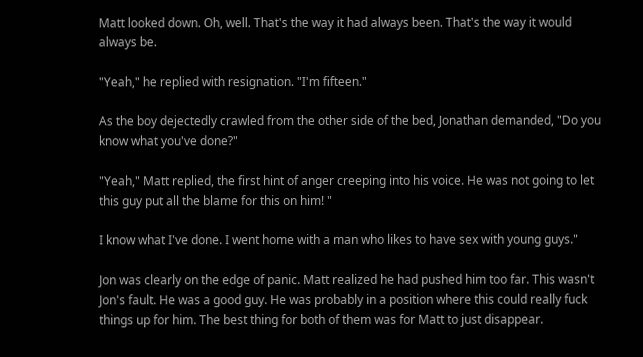Matt looked down. Oh, well. That's the way it had always been. That's the way it would always be.

"Yeah," he replied with resignation. "I'm fifteen."

As the boy dejectedly crawled from the other side of the bed, Jonathan demanded, "Do you know what you've done?"

"Yeah," Matt replied, the first hint of anger creeping into his voice. He was not going to let this guy put all the blame for this on him! "

I know what I've done. I went home with a man who likes to have sex with young guys."

Jon was clearly on the edge of panic. Matt realized he had pushed him too far. This wasn't Jon's fault. He was a good guy. He was probably in a position where this could really fuck things up for him. The best thing for both of them was for Matt to just disappear.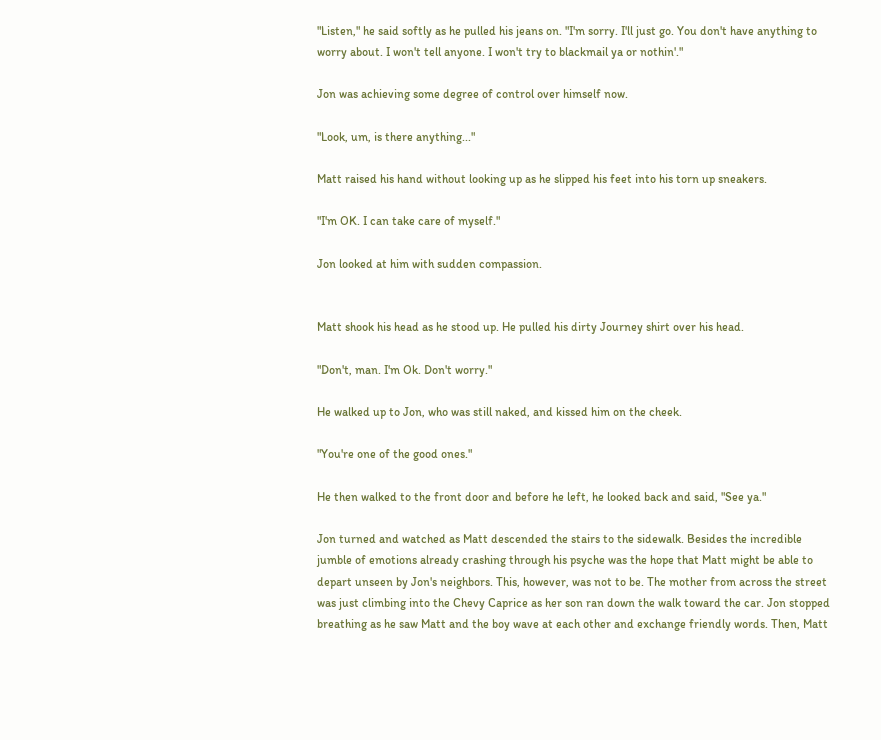"Listen," he said softly as he pulled his jeans on. "I'm sorry. I'll just go. You don't have anything to worry about. I won't tell anyone. I won't try to blackmail ya or nothin'."

Jon was achieving some degree of control over himself now.

"Look, um, is there anything..."

Matt raised his hand without looking up as he slipped his feet into his torn up sneakers.

"I'm OK. I can take care of myself."

Jon looked at him with sudden compassion.


Matt shook his head as he stood up. He pulled his dirty Journey shirt over his head.

"Don't, man. I'm Ok. Don't worry."

He walked up to Jon, who was still naked, and kissed him on the cheek.

"You're one of the good ones."

He then walked to the front door and before he left, he looked back and said, "See ya."

Jon turned and watched as Matt descended the stairs to the sidewalk. Besides the incredible jumble of emotions already crashing through his psyche was the hope that Matt might be able to depart unseen by Jon's neighbors. This, however, was not to be. The mother from across the street was just climbing into the Chevy Caprice as her son ran down the walk toward the car. Jon stopped breathing as he saw Matt and the boy wave at each other and exchange friendly words. Then, Matt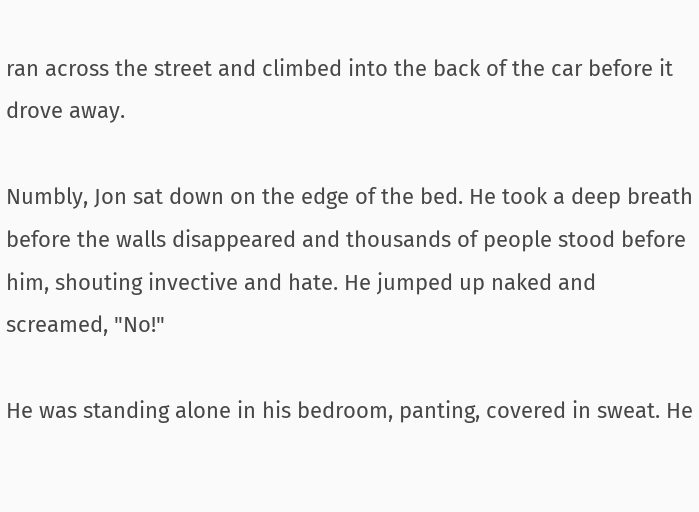ran across the street and climbed into the back of the car before it drove away.

Numbly, Jon sat down on the edge of the bed. He took a deep breath before the walls disappeared and thousands of people stood before him, shouting invective and hate. He jumped up naked and screamed, "No!"

He was standing alone in his bedroom, panting, covered in sweat. He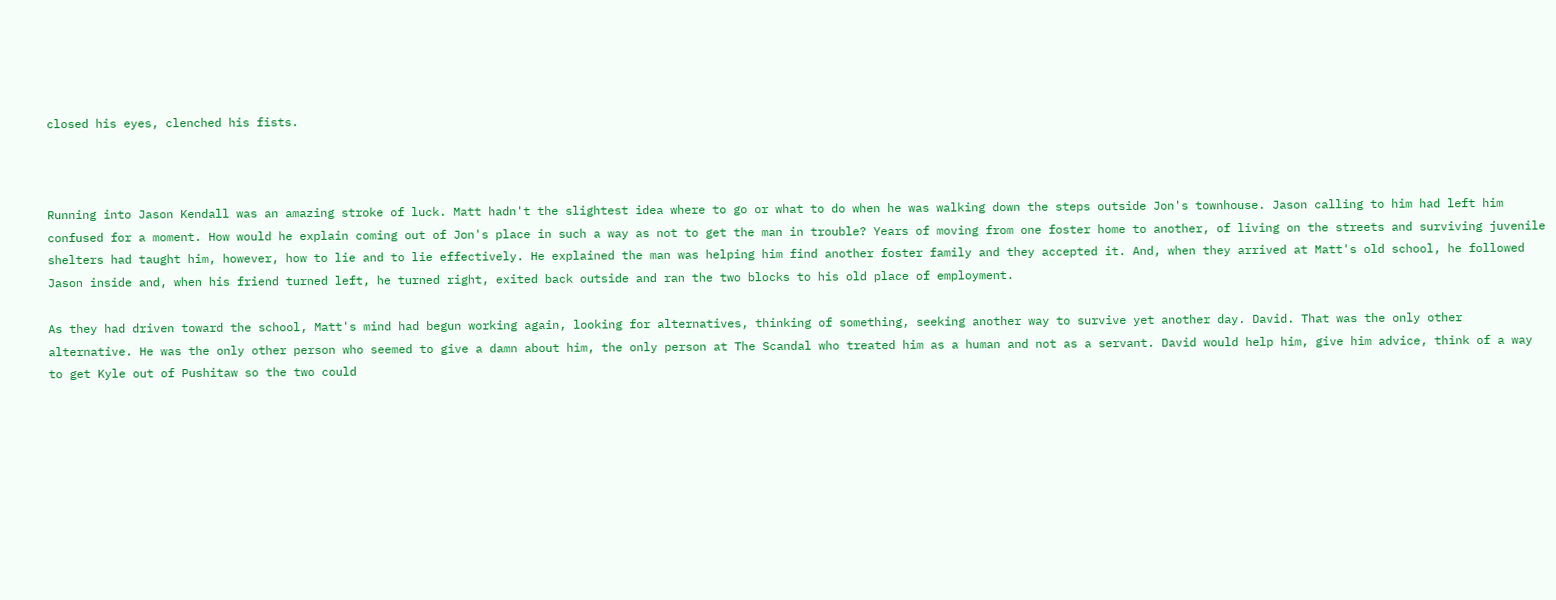closed his eyes, clenched his fists.



Running into Jason Kendall was an amazing stroke of luck. Matt hadn't the slightest idea where to go or what to do when he was walking down the steps outside Jon's townhouse. Jason calling to him had left him confused for a moment. How would he explain coming out of Jon's place in such a way as not to get the man in trouble? Years of moving from one foster home to another, of living on the streets and surviving juvenile shelters had taught him, however, how to lie and to lie effectively. He explained the man was helping him find another foster family and they accepted it. And, when they arrived at Matt's old school, he followed Jason inside and, when his friend turned left, he turned right, exited back outside and ran the two blocks to his old place of employment.

As they had driven toward the school, Matt's mind had begun working again, looking for alternatives, thinking of something, seeking another way to survive yet another day. David. That was the only other alternative. He was the only other person who seemed to give a damn about him, the only person at The Scandal who treated him as a human and not as a servant. David would help him, give him advice, think of a way to get Kyle out of Pushitaw so the two could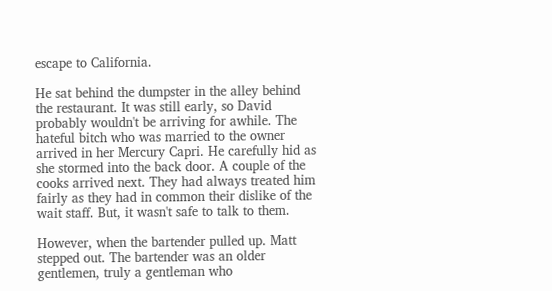escape to California.

He sat behind the dumpster in the alley behind the restaurant. It was still early, so David probably wouldn't be arriving for awhile. The hateful bitch who was married to the owner arrived in her Mercury Capri. He carefully hid as she stormed into the back door. A couple of the cooks arrived next. They had always treated him fairly as they had in common their dislike of the wait staff. But, it wasn't safe to talk to them.

However, when the bartender pulled up. Matt stepped out. The bartender was an older gentlemen, truly a gentleman who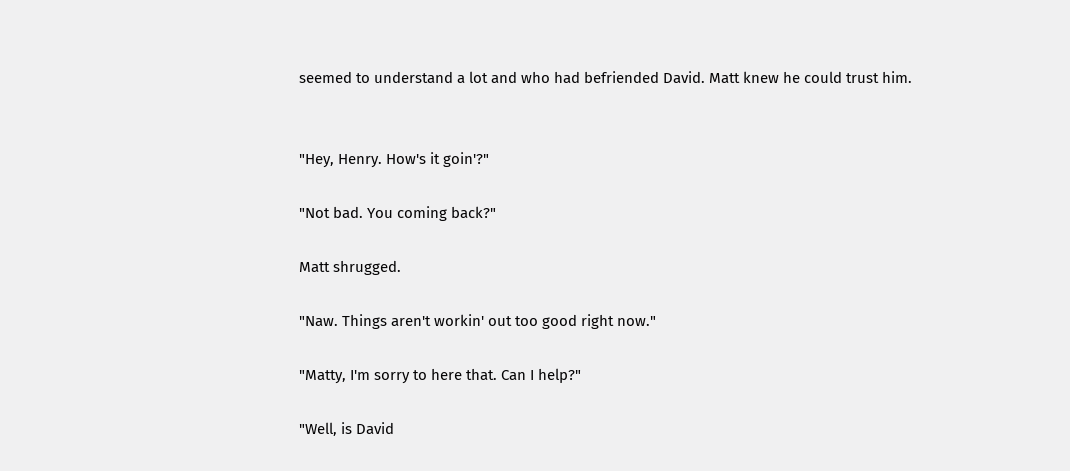seemed to understand a lot and who had befriended David. Matt knew he could trust him.


"Hey, Henry. How's it goin'?"

"Not bad. You coming back?"

Matt shrugged.

"Naw. Things aren't workin' out too good right now."

"Matty, I'm sorry to here that. Can I help?"

"Well, is David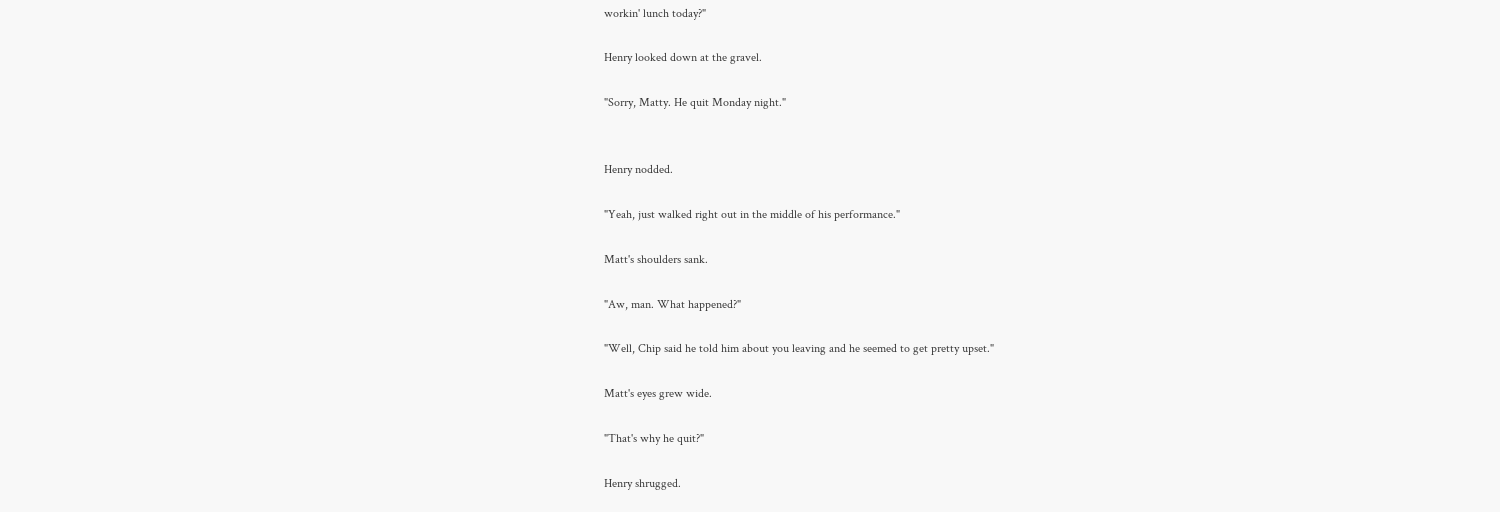workin' lunch today?"

Henry looked down at the gravel.

"Sorry, Matty. He quit Monday night."


Henry nodded.

"Yeah, just walked right out in the middle of his performance."

Matt's shoulders sank.

"Aw, man. What happened?"

"Well, Chip said he told him about you leaving and he seemed to get pretty upset."

Matt's eyes grew wide.

"That's why he quit?"

Henry shrugged.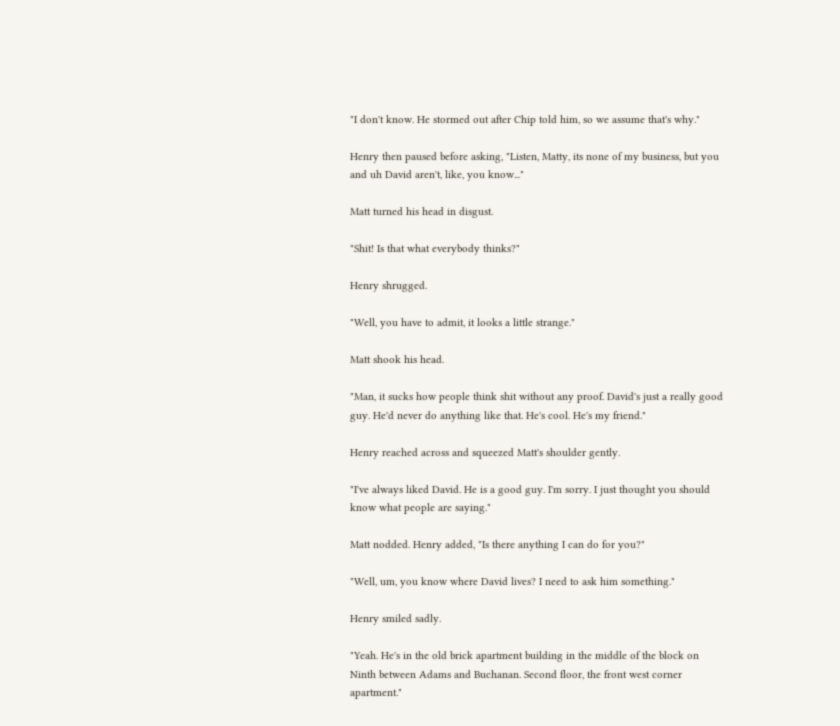"I don't know. He stormed out after Chip told him, so we assume that's why."

Henry then paused before asking, "Listen, Matty, its none of my business, but you and uh David aren't, like, you know..."

Matt turned his head in disgust.

"Shit! Is that what everybody thinks?"

Henry shrugged.

"Well, you have to admit, it looks a little strange."

Matt shook his head.

"Man, it sucks how people think shit without any proof. David's just a really good guy. He'd never do anything like that. He's cool. He's my friend."

Henry reached across and squeezed Matt's shoulder gently.

"I've always liked David. He is a good guy. I'm sorry. I just thought you should know what people are saying."

Matt nodded. Henry added, "Is there anything I can do for you?"

"Well, um, you know where David lives? I need to ask him something."

Henry smiled sadly.

"Yeah. He's in the old brick apartment building in the middle of the block on Ninth between Adams and Buchanan. Second floor, the front west corner apartment."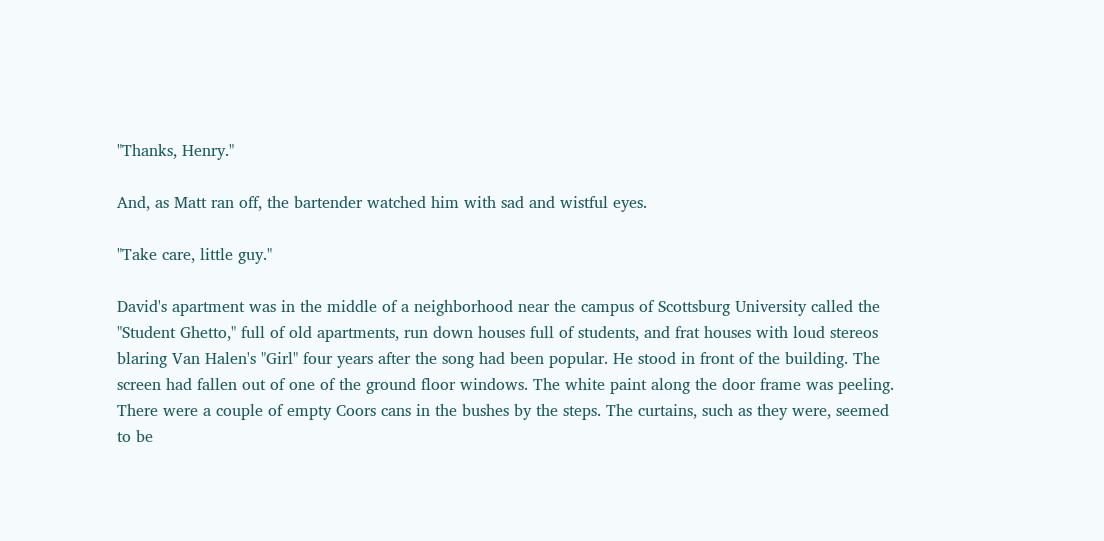"Thanks, Henry."

And, as Matt ran off, the bartender watched him with sad and wistful eyes.

"Take care, little guy."

David's apartment was in the middle of a neighborhood near the campus of Scottsburg University called the "Student Ghetto," full of old apartments, run down houses full of students, and frat houses with loud stereos blaring Van Halen's "Girl" four years after the song had been popular. He stood in front of the building. The screen had fallen out of one of the ground floor windows. The white paint along the door frame was peeling. There were a couple of empty Coors cans in the bushes by the steps. The curtains, such as they were, seemed to be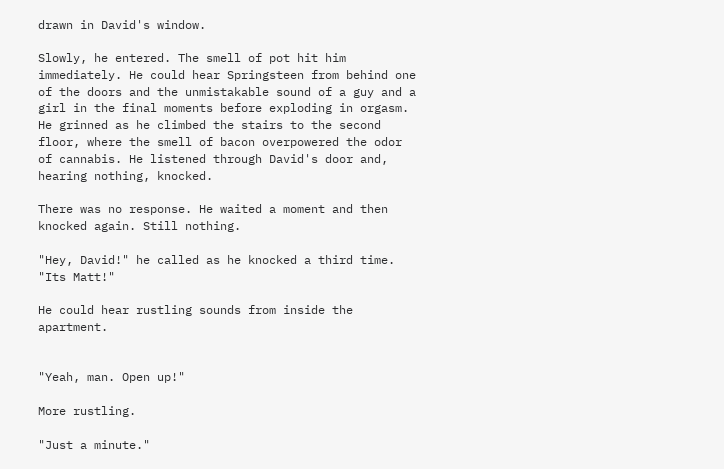drawn in David's window.

Slowly, he entered. The smell of pot hit him immediately. He could hear Springsteen from behind one of the doors and the unmistakable sound of a guy and a girl in the final moments before exploding in orgasm. He grinned as he climbed the stairs to the second floor, where the smell of bacon overpowered the odor of cannabis. He listened through David's door and, hearing nothing, knocked.

There was no response. He waited a moment and then knocked again. Still nothing.

"Hey, David!" he called as he knocked a third time. "Its Matt!"

He could hear rustling sounds from inside the apartment.


"Yeah, man. Open up!"

More rustling.

"Just a minute."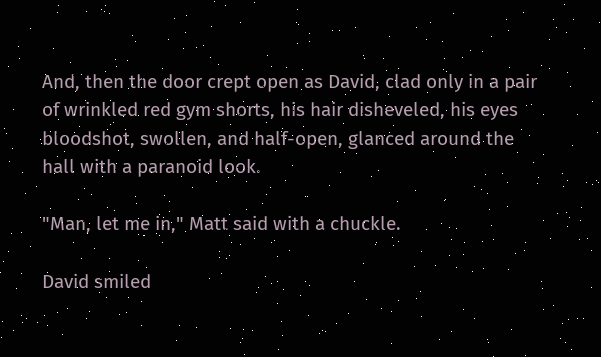And, then the door crept open as David, clad only in a pair of wrinkled red gym shorts, his hair disheveled, his eyes bloodshot, swollen, and half-open, glanced around the hall with a paranoid look.

"Man, let me in," Matt said with a chuckle.

David smiled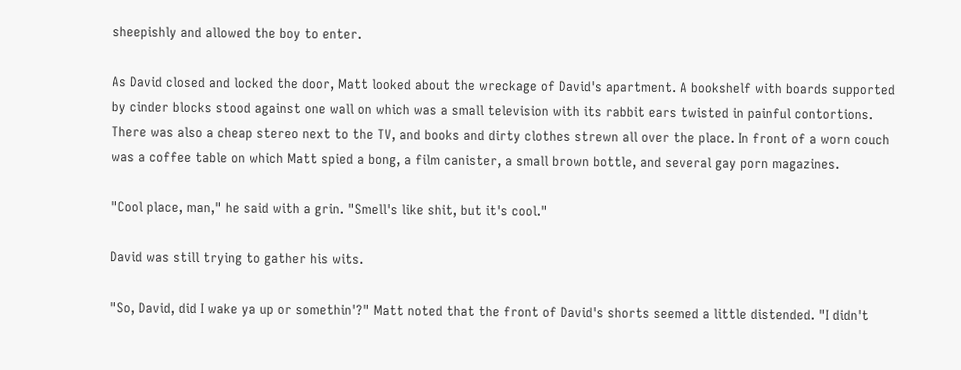sheepishly and allowed the boy to enter.

As David closed and locked the door, Matt looked about the wreckage of David's apartment. A bookshelf with boards supported by cinder blocks stood against one wall on which was a small television with its rabbit ears twisted in painful contortions. There was also a cheap stereo next to the TV, and books and dirty clothes strewn all over the place. In front of a worn couch was a coffee table on which Matt spied a bong, a film canister, a small brown bottle, and several gay porn magazines.

"Cool place, man," he said with a grin. "Smell's like shit, but it's cool."

David was still trying to gather his wits.

"So, David, did I wake ya up or somethin'?" Matt noted that the front of David's shorts seemed a little distended. "I didn't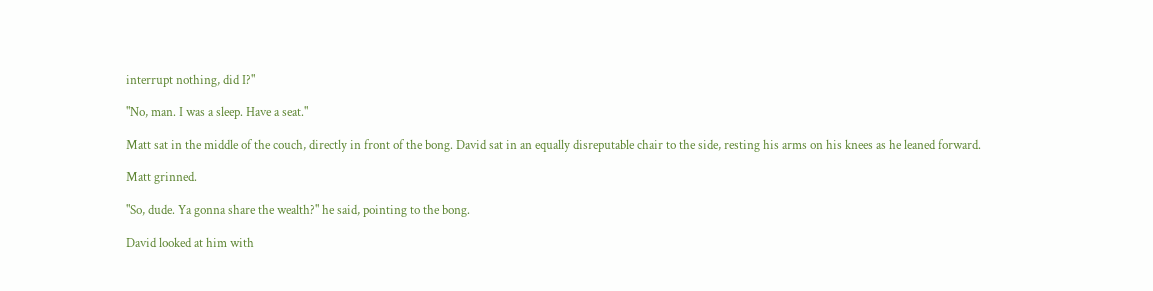interrupt nothing, did I?"

"No, man. I was a sleep. Have a seat."

Matt sat in the middle of the couch, directly in front of the bong. David sat in an equally disreputable chair to the side, resting his arms on his knees as he leaned forward.

Matt grinned.

"So, dude. Ya gonna share the wealth?" he said, pointing to the bong.

David looked at him with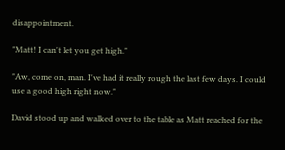disappointment.

"Matt! I can't let you get high."

"Aw, come on, man. I've had it really rough the last few days. I could use a good high right now."

David stood up and walked over to the table as Matt reached for the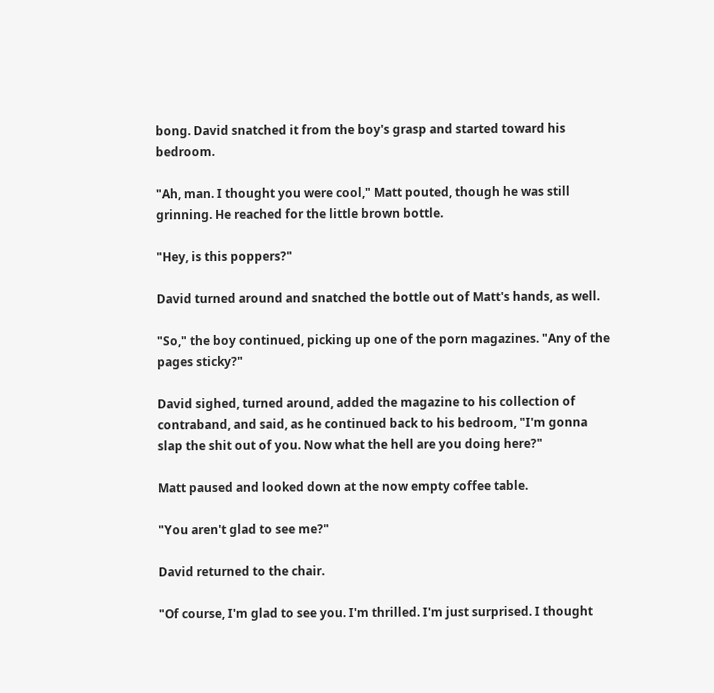bong. David snatched it from the boy's grasp and started toward his bedroom.

"Ah, man. I thought you were cool," Matt pouted, though he was still grinning. He reached for the little brown bottle.

"Hey, is this poppers?"

David turned around and snatched the bottle out of Matt's hands, as well.

"So," the boy continued, picking up one of the porn magazines. "Any of the pages sticky?"

David sighed, turned around, added the magazine to his collection of contraband, and said, as he continued back to his bedroom, "I'm gonna slap the shit out of you. Now what the hell are you doing here?"

Matt paused and looked down at the now empty coffee table.

"You aren't glad to see me?"

David returned to the chair.

"Of course, I'm glad to see you. I'm thrilled. I'm just surprised. I thought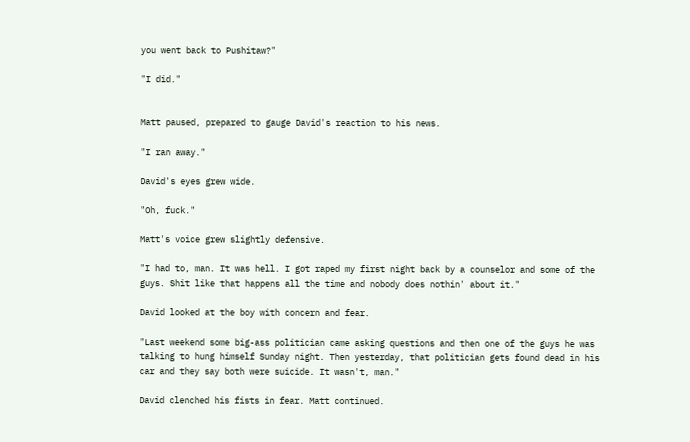you went back to Pushitaw?"

"I did."


Matt paused, prepared to gauge David's reaction to his news.

"I ran away."

David's eyes grew wide.

"Oh, fuck."

Matt's voice grew slightly defensive.

"I had to, man. It was hell. I got raped my first night back by a counselor and some of the guys. Shit like that happens all the time and nobody does nothin' about it."

David looked at the boy with concern and fear.

"Last weekend some big-ass politician came asking questions and then one of the guys he was talking to hung himself Sunday night. Then yesterday, that politician gets found dead in his car and they say both were suicide. It wasn't, man."

David clenched his fists in fear. Matt continued.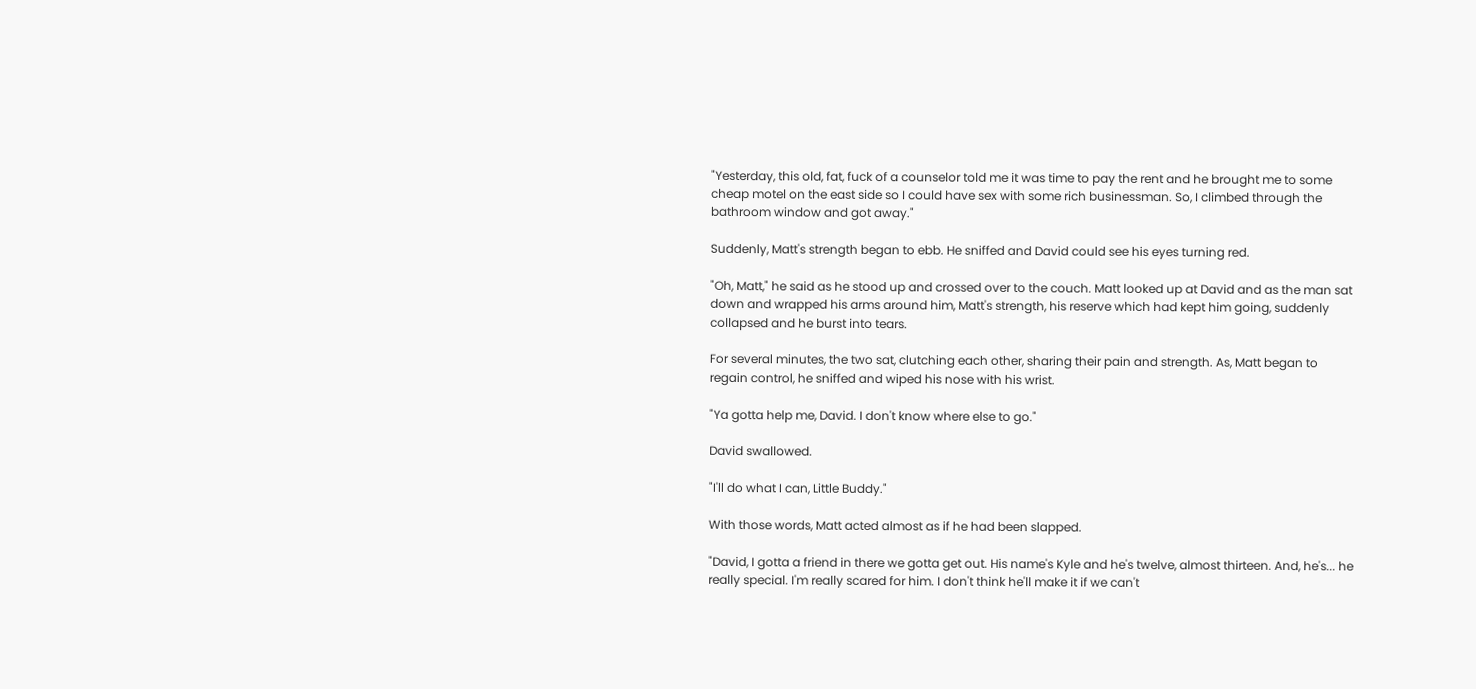"Yesterday, this old, fat, fuck of a counselor told me it was time to pay the rent and he brought me to some cheap motel on the east side so I could have sex with some rich businessman. So, I climbed through the bathroom window and got away."

Suddenly, Matt's strength began to ebb. He sniffed and David could see his eyes turning red.

"Oh, Matt," he said as he stood up and crossed over to the couch. Matt looked up at David and as the man sat down and wrapped his arms around him, Matt's strength, his reserve which had kept him going, suddenly collapsed and he burst into tears.

For several minutes, the two sat, clutching each other, sharing their pain and strength. As, Matt began to regain control, he sniffed and wiped his nose with his wrist.

"Ya gotta help me, David. I don't know where else to go."

David swallowed.

"I'll do what I can, Little Buddy."

With those words, Matt acted almost as if he had been slapped.

"David, I gotta a friend in there we gotta get out. His name's Kyle and he's twelve, almost thirteen. And, he's... he really special. I'm really scared for him. I don't think he'll make it if we can't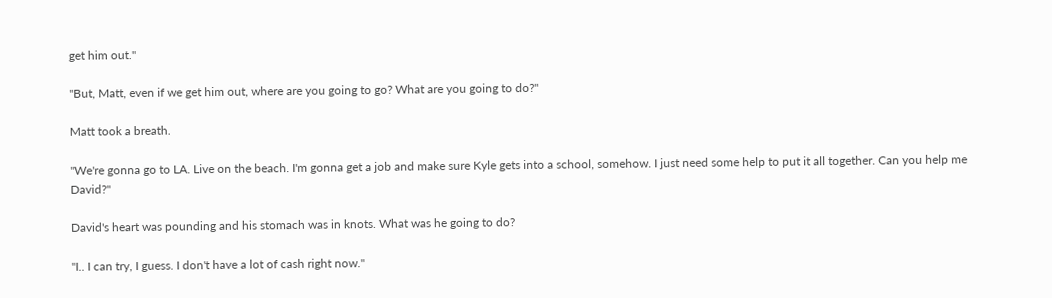get him out."

"But, Matt, even if we get him out, where are you going to go? What are you going to do?"

Matt took a breath.

"We're gonna go to LA. Live on the beach. I'm gonna get a job and make sure Kyle gets into a school, somehow. I just need some help to put it all together. Can you help me David?"

David's heart was pounding and his stomach was in knots. What was he going to do?

"I.. I can try, I guess. I don't have a lot of cash right now."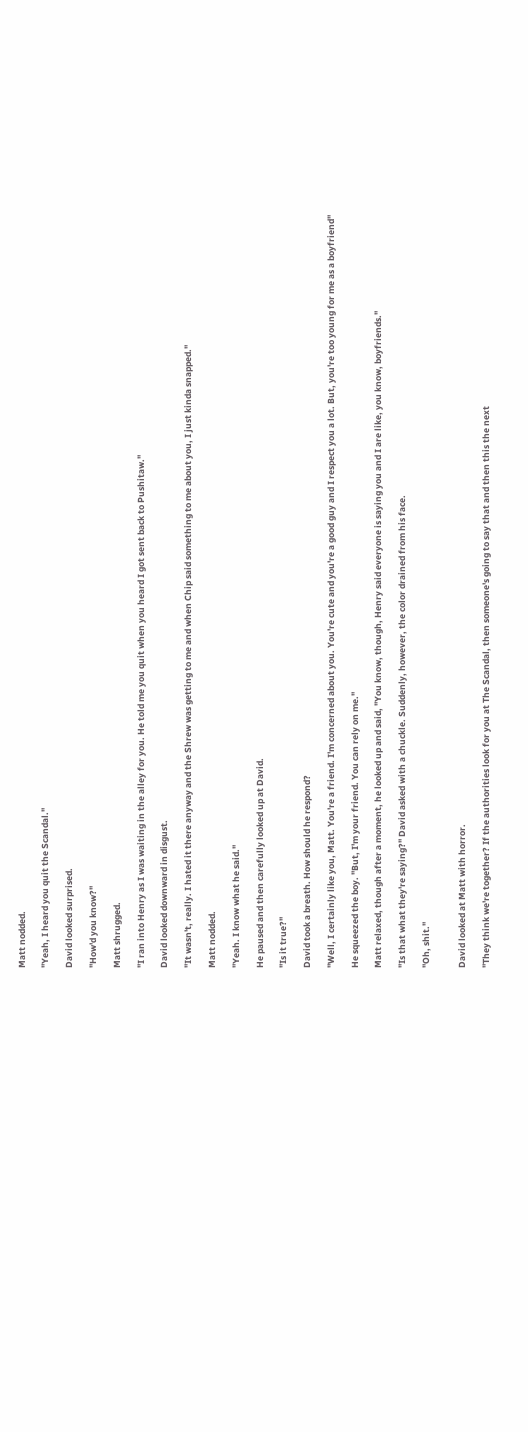Matt nodded.

"Yeah, I heard you quit the Scandal."

David looked surprised.

"How'd you know?"

Matt shrugged.

"I ran into Henry as I was waiting in the alley for you. He told me you quit when you heard I got sent back to Pushitaw."

David looked downward in disgust.

"It wasn't, really. I hated it there anyway and the Shrew was getting to me and when Chip said something to me about you, I just kinda snapped."

Matt nodded.

"Yeah. I know what he said."

He paused and then carefully looked up at David.

"Is it true?"

David took a breath. How should he respond?

"Well, I certainly like you, Matt. You're a friend. I'm concerned about you. You're cute and you're a good guy and I respect you a lot. But, you're too young for me as a boyfriend"

He squeezed the boy. "But, I'm your friend. You can rely on me."

Matt relaxed, though after a moment, he looked up and said, "You know, though, Henry said everyone is saying you and I are like, you know, boyfriends."

"Is that what they're saying?" David asked with a chuckle. Suddenly, however, the color drained from his face.

"Oh, shit."


David looked at Matt with horror.

"They think we're together? If the authorities look for you at The Scandal, then someone's going to say that and then this the next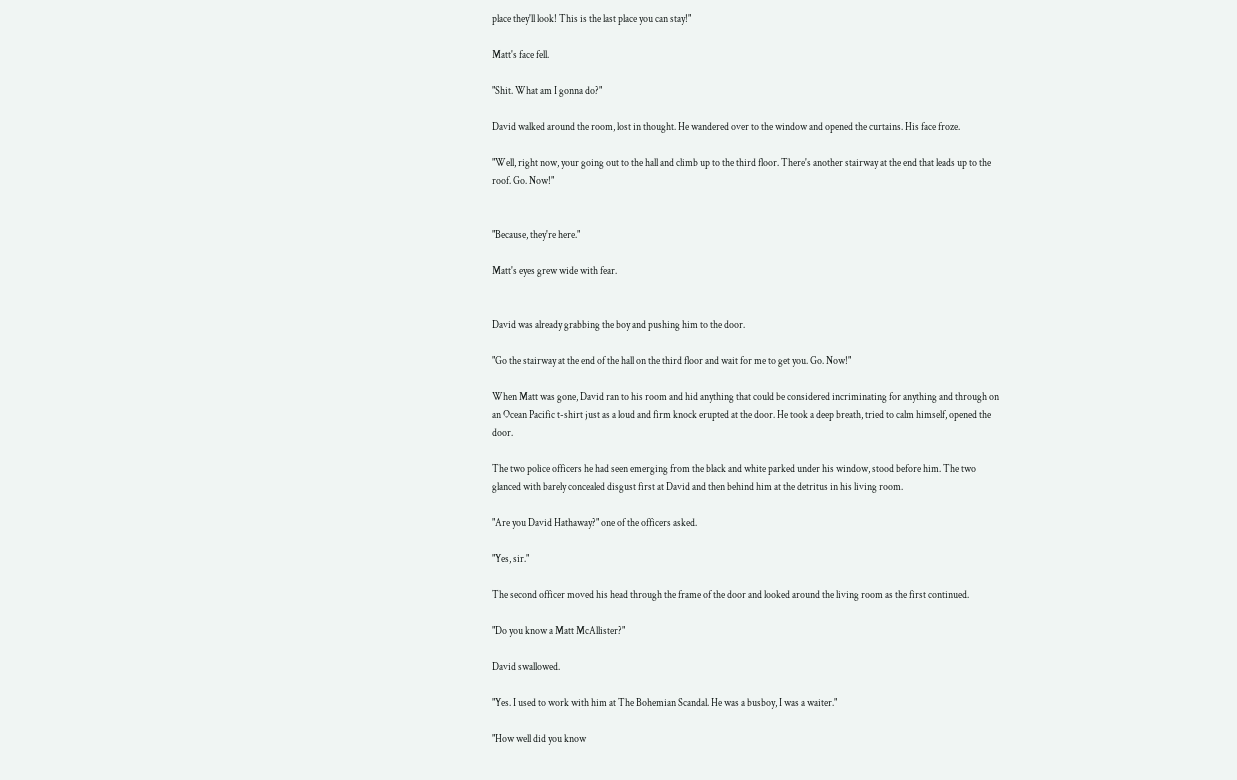place they'll look! This is the last place you can stay!"

Matt's face fell.

"Shit. What am I gonna do?"

David walked around the room, lost in thought. He wandered over to the window and opened the curtains. His face froze.

"Well, right now, your going out to the hall and climb up to the third floor. There's another stairway at the end that leads up to the roof. Go. Now!"


"Because, they're here."

Matt's eyes grew wide with fear.


David was already grabbing the boy and pushing him to the door.

"Go the stairway at the end of the hall on the third floor and wait for me to get you. Go. Now!"

When Matt was gone, David ran to his room and hid anything that could be considered incriminating for anything and through on an Ocean Pacific t-shirt just as a loud and firm knock erupted at the door. He took a deep breath, tried to calm himself, opened the door.

The two police officers he had seen emerging from the black and white parked under his window, stood before him. The two glanced with barely concealed disgust first at David and then behind him at the detritus in his living room.

"Are you David Hathaway?" one of the officers asked.

"Yes, sir."

The second officer moved his head through the frame of the door and looked around the living room as the first continued.

"Do you know a Matt McAllister?"

David swallowed.

"Yes. I used to work with him at The Bohemian Scandal. He was a busboy, I was a waiter."

"How well did you know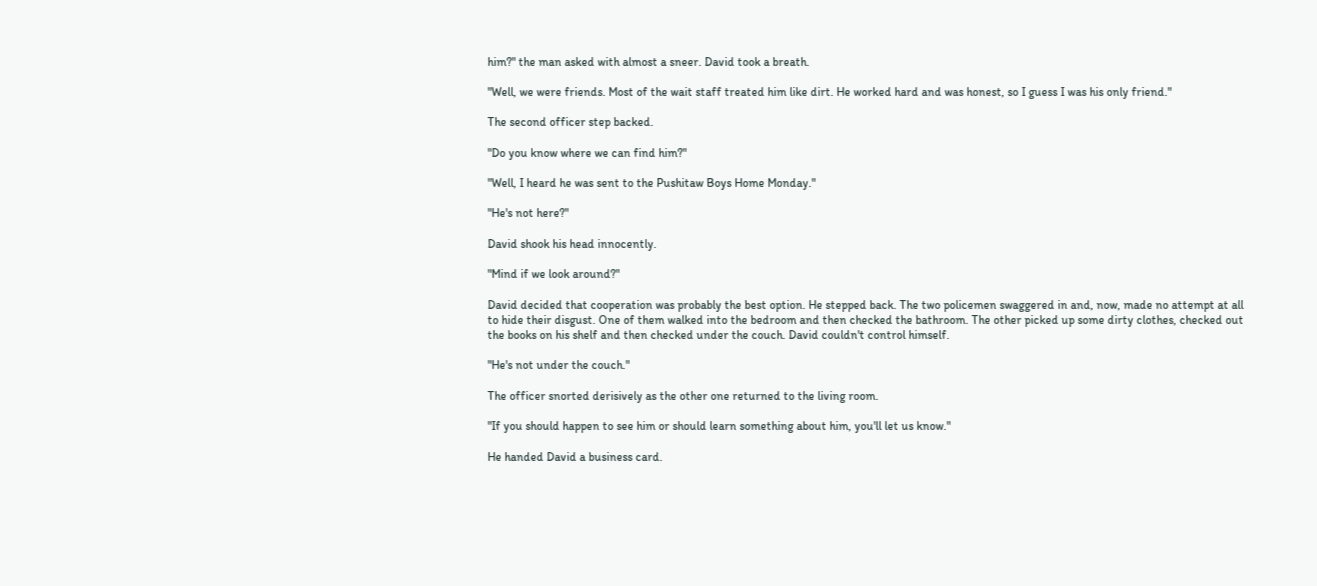him?" the man asked with almost a sneer. David took a breath.

"Well, we were friends. Most of the wait staff treated him like dirt. He worked hard and was honest, so I guess I was his only friend."

The second officer step backed.

"Do you know where we can find him?"

"Well, I heard he was sent to the Pushitaw Boys Home Monday."

"He's not here?"

David shook his head innocently.

"Mind if we look around?"

David decided that cooperation was probably the best option. He stepped back. The two policemen swaggered in and, now, made no attempt at all to hide their disgust. One of them walked into the bedroom and then checked the bathroom. The other picked up some dirty clothes, checked out the books on his shelf and then checked under the couch. David couldn't control himself.

"He's not under the couch."

The officer snorted derisively as the other one returned to the living room.

"If you should happen to see him or should learn something about him, you'll let us know."

He handed David a business card.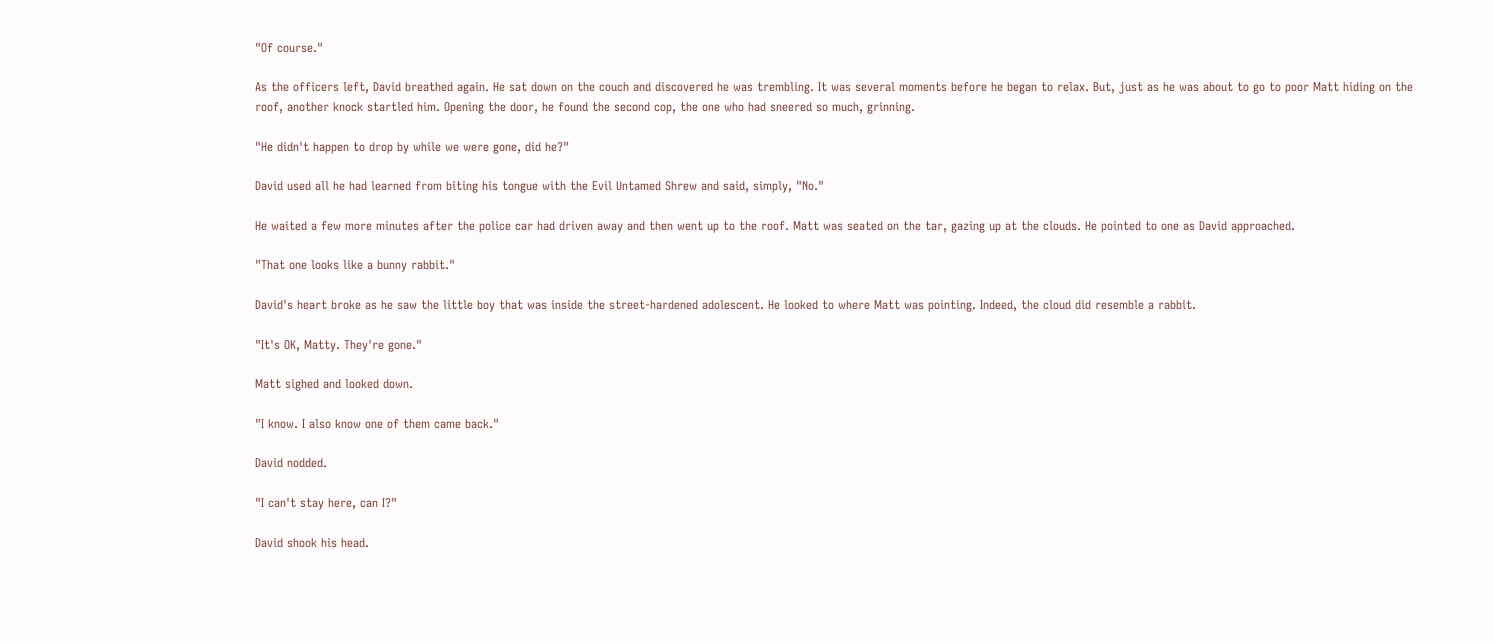"Of course."

As the officers left, David breathed again. He sat down on the couch and discovered he was trembling. It was several moments before he began to relax. But, just as he was about to go to poor Matt hiding on the roof, another knock startled him. Opening the door, he found the second cop, the one who had sneered so much, grinning.

"He didn't happen to drop by while we were gone, did he?"

David used all he had learned from biting his tongue with the Evil Untamed Shrew and said, simply, "No."

He waited a few more minutes after the police car had driven away and then went up to the roof. Matt was seated on the tar, gazing up at the clouds. He pointed to one as David approached.

"That one looks like a bunny rabbit."

David's heart broke as he saw the little boy that was inside the street-hardened adolescent. He looked to where Matt was pointing. Indeed, the cloud did resemble a rabbit.

"It's OK, Matty. They're gone."

Matt sighed and looked down.

"I know. I also know one of them came back."

David nodded.

"I can't stay here, can I?"

David shook his head.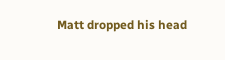Matt dropped his head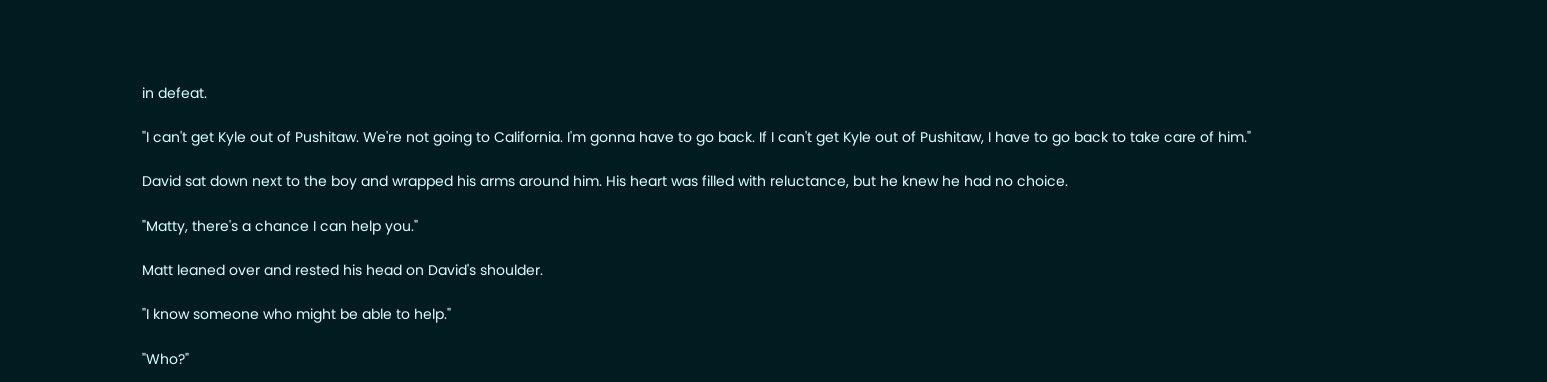in defeat.

"I can't get Kyle out of Pushitaw. We're not going to California. I'm gonna have to go back. If I can't get Kyle out of Pushitaw, I have to go back to take care of him."

David sat down next to the boy and wrapped his arms around him. His heart was filled with reluctance, but he knew he had no choice.

"Matty, there's a chance I can help you."

Matt leaned over and rested his head on David's shoulder.

"I know someone who might be able to help."

"Who?"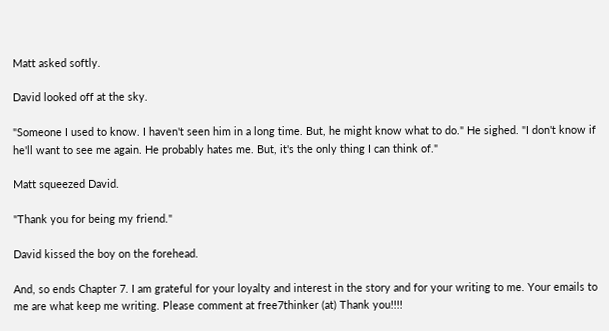Matt asked softly.

David looked off at the sky.

"Someone I used to know. I haven't seen him in a long time. But, he might know what to do." He sighed. "I don't know if he'll want to see me again. He probably hates me. But, it's the only thing I can think of."

Matt squeezed David.

"Thank you for being my friend."

David kissed the boy on the forehead.

And, so ends Chapter 7. I am grateful for your loyalty and interest in the story and for your writing to me. Your emails to me are what keep me writing. Please comment at free7thinker (at) Thank you!!!!